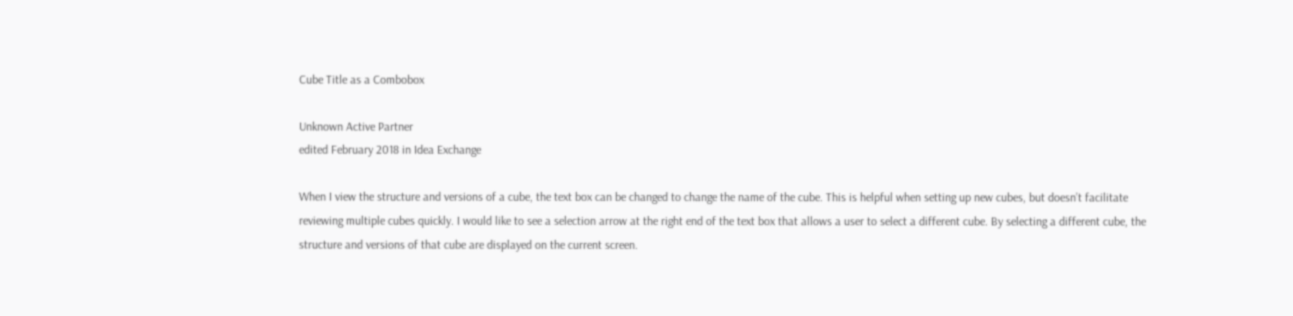Cube Title as a Combobox

Unknown Active Partner
edited February 2018 in Idea Exchange

When I view the structure and versions of a cube, the text box can be changed to change the name of the cube. This is helpful when setting up new cubes, but doesn’t facilitate reviewing multiple cubes quickly. I would like to see a selection arrow at the right end of the text box that allows a user to select a different cube. By selecting a different cube, the structure and versions of that cube are displayed on the current screen.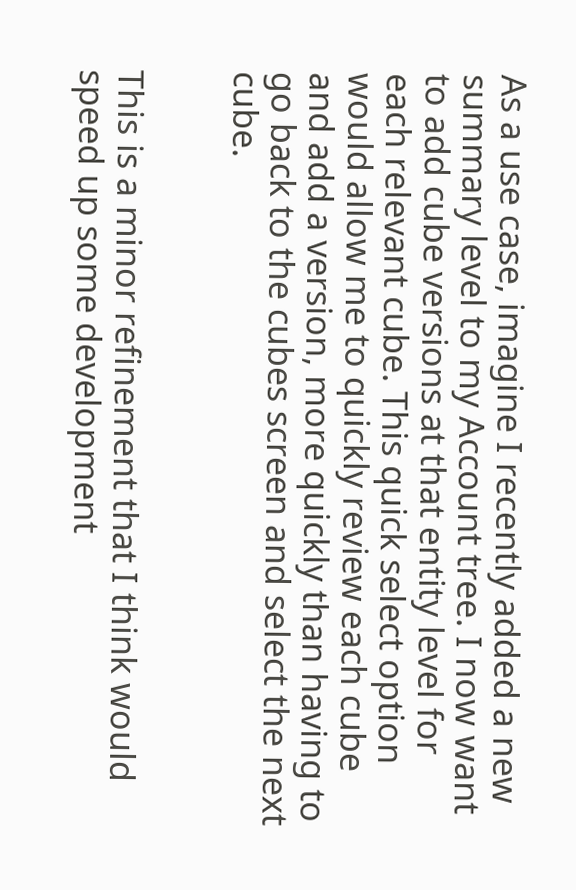As a use case, imagine I recently added a new summary level to my Account tree. I now want to add cube versions at that entity level for each relevant cube. This quick select option would allow me to quickly review each cube and add a version, more quickly than having to go back to the cubes screen and select the next cube.


This is a minor refinement that I think would speed up some development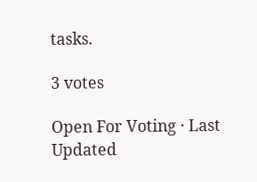tasks.

3 votes

Open For Voting · Last Updated